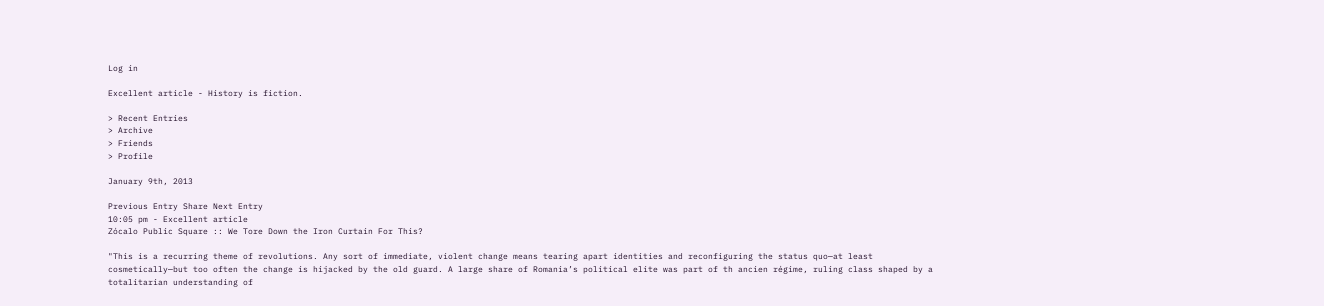Log in

Excellent article - History is fiction.

> Recent Entries
> Archive
> Friends
> Profile

January 9th, 2013

Previous Entry Share Next Entry
10:05 pm - Excellent article
Zócalo Public Square :: We Tore Down the Iron Curtain For This?

"This is a recurring theme of revolutions. Any sort of immediate, violent change means tearing apart identities and reconfiguring the status quo—at least cosmetically—but too often the change is hijacked by the old guard. A large share of Romania’s political elite was part of th ancien régime, ruling class shaped by a totalitarian understanding of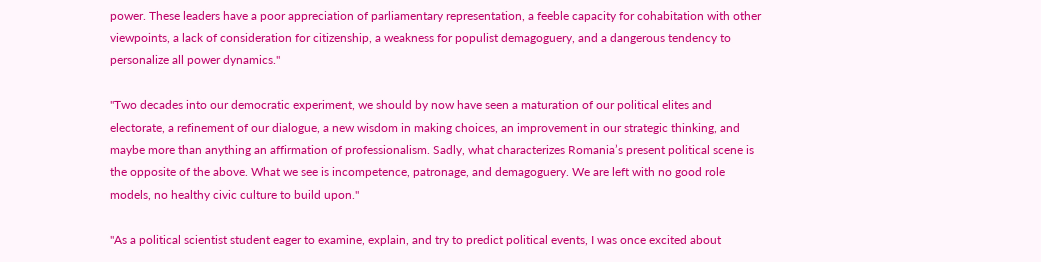power. These leaders have a poor appreciation of parliamentary representation, a feeble capacity for cohabitation with other viewpoints, a lack of consideration for citizenship, a weakness for populist demagoguery, and a dangerous tendency to personalize all power dynamics."

"Two decades into our democratic experiment, we should by now have seen a maturation of our political elites and electorate, a refinement of our dialogue, a new wisdom in making choices, an improvement in our strategic thinking, and maybe more than anything an affirmation of professionalism. Sadly, what characterizes Romania’s present political scene is the opposite of the above. What we see is incompetence, patronage, and demagoguery. We are left with no good role models, no healthy civic culture to build upon."

"As a political scientist student eager to examine, explain, and try to predict political events, I was once excited about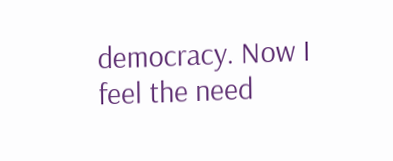democracy. Now I feel the need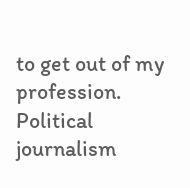to get out of my profession. Political journalism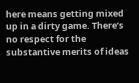here means getting mixed up in a dirty game. There’s no respect for the substantive merits of ideas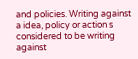and policies. Writing against a idea, policy or action s considered to be writing against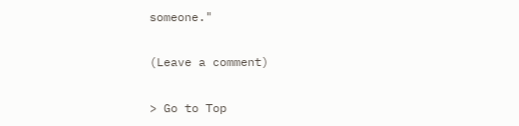someone."

(Leave a comment)

> Go to Top